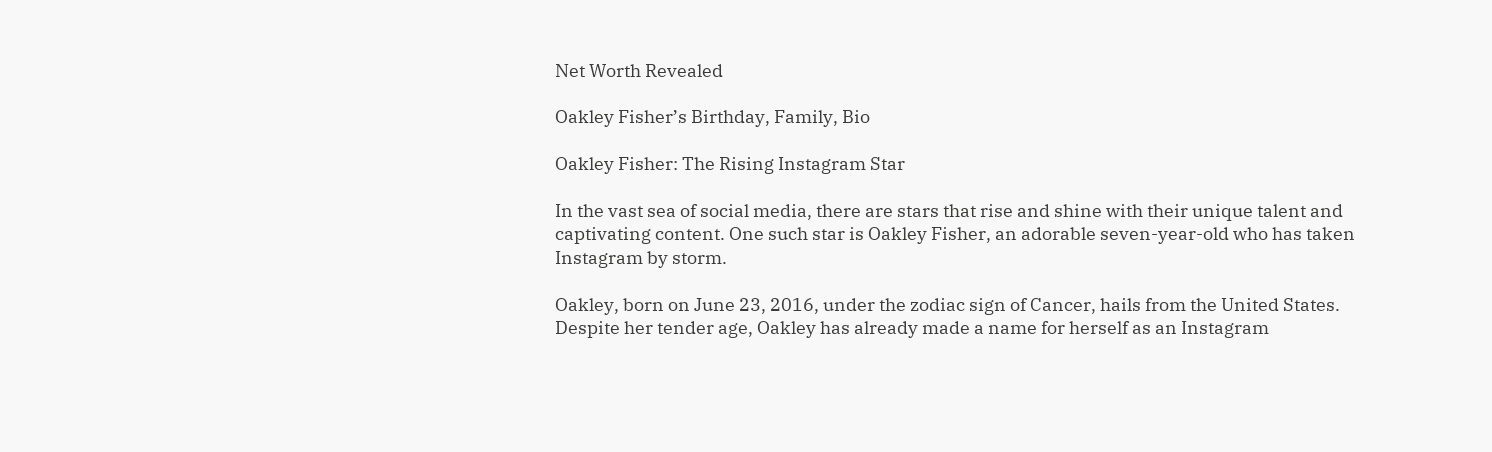Net Worth Revealed

Oakley Fisher’s Birthday, Family, Bio

Oakley Fisher: The Rising Instagram Star

In the vast sea of social media, there are stars that rise and shine with their unique talent and captivating content. One such star is Oakley Fisher, an adorable seven-year-old who has taken Instagram by storm.

Oakley, born on June 23, 2016, under the zodiac sign of Cancer, hails from the United States. Despite her tender age, Oakley has already made a name for herself as an Instagram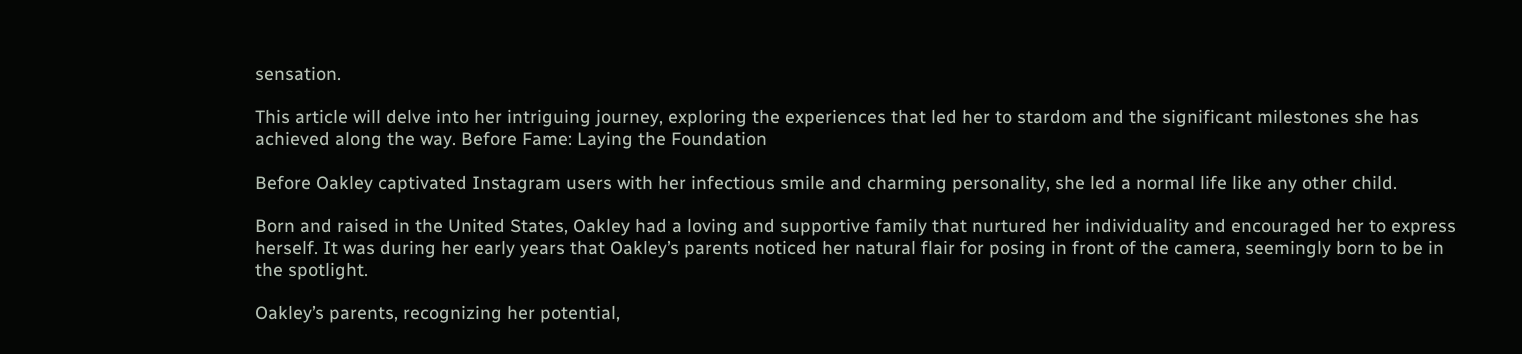sensation.

This article will delve into her intriguing journey, exploring the experiences that led her to stardom and the significant milestones she has achieved along the way. Before Fame: Laying the Foundation

Before Oakley captivated Instagram users with her infectious smile and charming personality, she led a normal life like any other child.

Born and raised in the United States, Oakley had a loving and supportive family that nurtured her individuality and encouraged her to express herself. It was during her early years that Oakley’s parents noticed her natural flair for posing in front of the camera, seemingly born to be in the spotlight.

Oakley’s parents, recognizing her potential,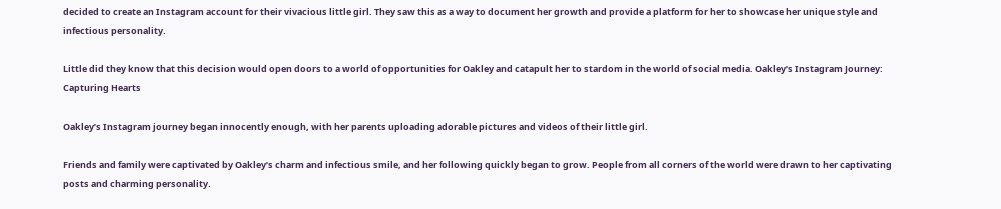decided to create an Instagram account for their vivacious little girl. They saw this as a way to document her growth and provide a platform for her to showcase her unique style and infectious personality.

Little did they know that this decision would open doors to a world of opportunities for Oakley and catapult her to stardom in the world of social media. Oakley’s Instagram Journey: Capturing Hearts

Oakley’s Instagram journey began innocently enough, with her parents uploading adorable pictures and videos of their little girl.

Friends and family were captivated by Oakley’s charm and infectious smile, and her following quickly began to grow. People from all corners of the world were drawn to her captivating posts and charming personality.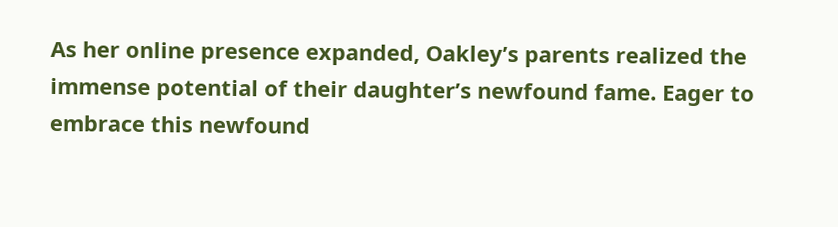As her online presence expanded, Oakley’s parents realized the immense potential of their daughter’s newfound fame. Eager to embrace this newfound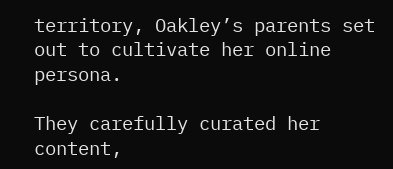territory, Oakley’s parents set out to cultivate her online persona.

They carefully curated her content,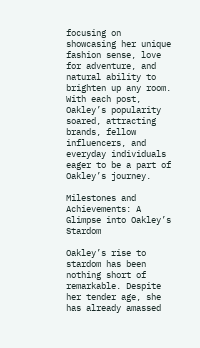focusing on showcasing her unique fashion sense, love for adventure, and natural ability to brighten up any room. With each post, Oakley’s popularity soared, attracting brands, fellow influencers, and everyday individuals eager to be a part of Oakley’s journey.

Milestones and Achievements: A Glimpse into Oakley’s Stardom

Oakley’s rise to stardom has been nothing short of remarkable. Despite her tender age, she has already amassed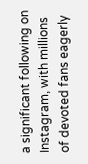a significant following on Instagram, with millions of devoted fans eagerly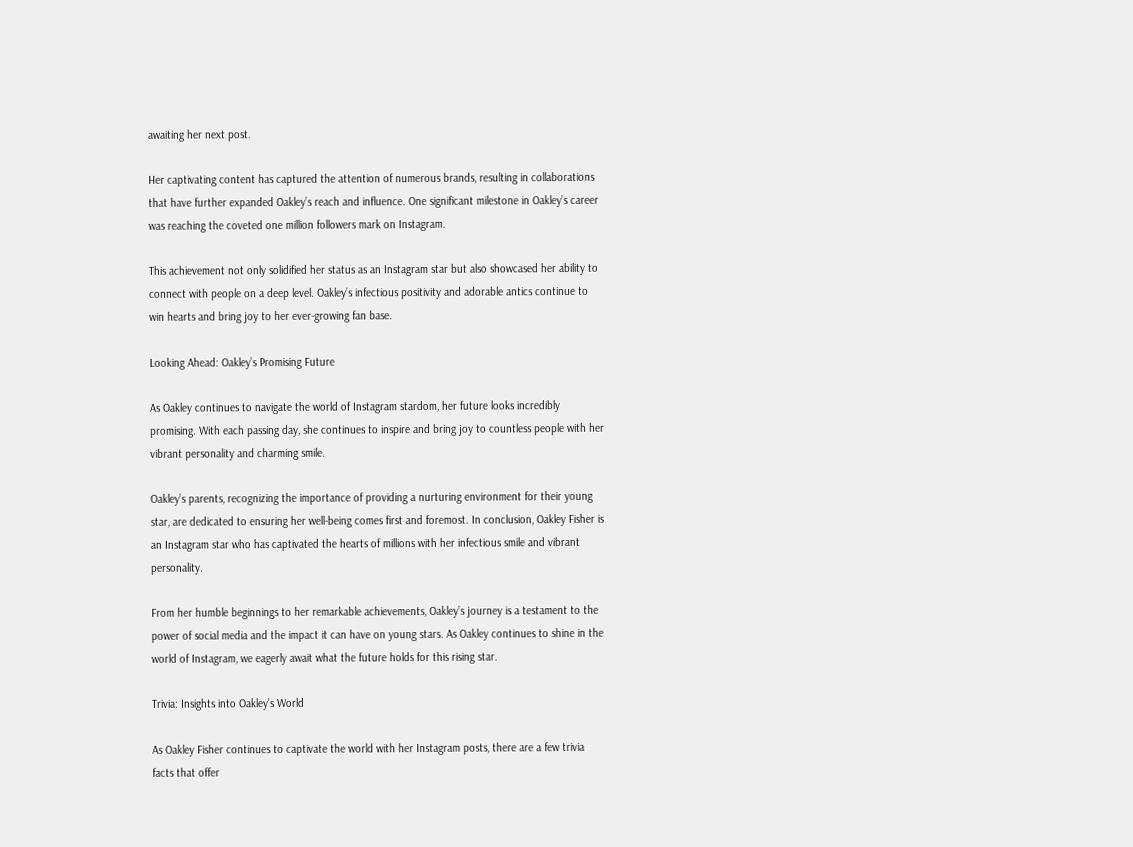awaiting her next post.

Her captivating content has captured the attention of numerous brands, resulting in collaborations that have further expanded Oakley’s reach and influence. One significant milestone in Oakley’s career was reaching the coveted one million followers mark on Instagram.

This achievement not only solidified her status as an Instagram star but also showcased her ability to connect with people on a deep level. Oakley’s infectious positivity and adorable antics continue to win hearts and bring joy to her ever-growing fan base.

Looking Ahead: Oakley’s Promising Future

As Oakley continues to navigate the world of Instagram stardom, her future looks incredibly promising. With each passing day, she continues to inspire and bring joy to countless people with her vibrant personality and charming smile.

Oakley’s parents, recognizing the importance of providing a nurturing environment for their young star, are dedicated to ensuring her well-being comes first and foremost. In conclusion, Oakley Fisher is an Instagram star who has captivated the hearts of millions with her infectious smile and vibrant personality.

From her humble beginnings to her remarkable achievements, Oakley’s journey is a testament to the power of social media and the impact it can have on young stars. As Oakley continues to shine in the world of Instagram, we eagerly await what the future holds for this rising star.

Trivia: Insights into Oakley’s World

As Oakley Fisher continues to captivate the world with her Instagram posts, there are a few trivia facts that offer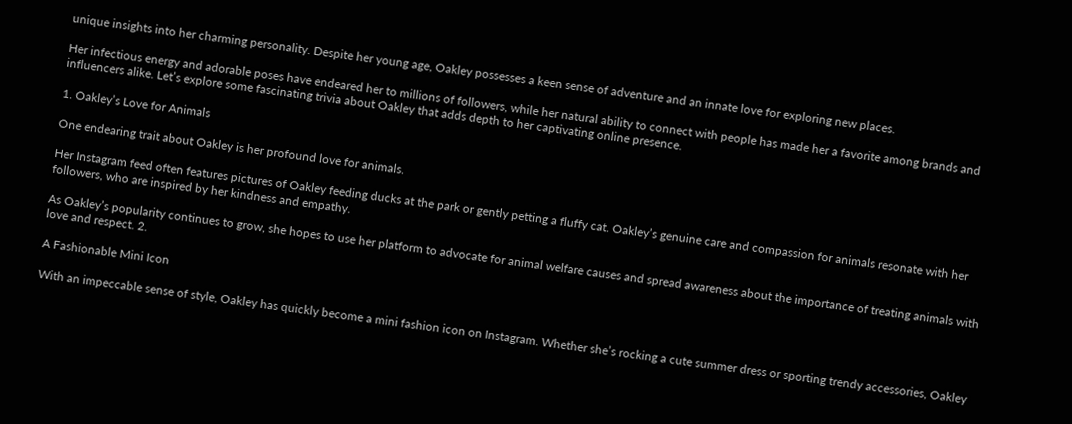unique insights into her charming personality. Despite her young age, Oakley possesses a keen sense of adventure and an innate love for exploring new places.

Her infectious energy and adorable poses have endeared her to millions of followers, while her natural ability to connect with people has made her a favorite among brands and influencers alike. Let’s explore some fascinating trivia about Oakley that adds depth to her captivating online presence.

1. Oakley’s Love for Animals

One endearing trait about Oakley is her profound love for animals.

Her Instagram feed often features pictures of Oakley feeding ducks at the park or gently petting a fluffy cat. Oakley’s genuine care and compassion for animals resonate with her followers, who are inspired by her kindness and empathy.

As Oakley’s popularity continues to grow, she hopes to use her platform to advocate for animal welfare causes and spread awareness about the importance of treating animals with love and respect. 2.

A Fashionable Mini Icon

With an impeccable sense of style, Oakley has quickly become a mini fashion icon on Instagram. Whether she’s rocking a cute summer dress or sporting trendy accessories, Oakley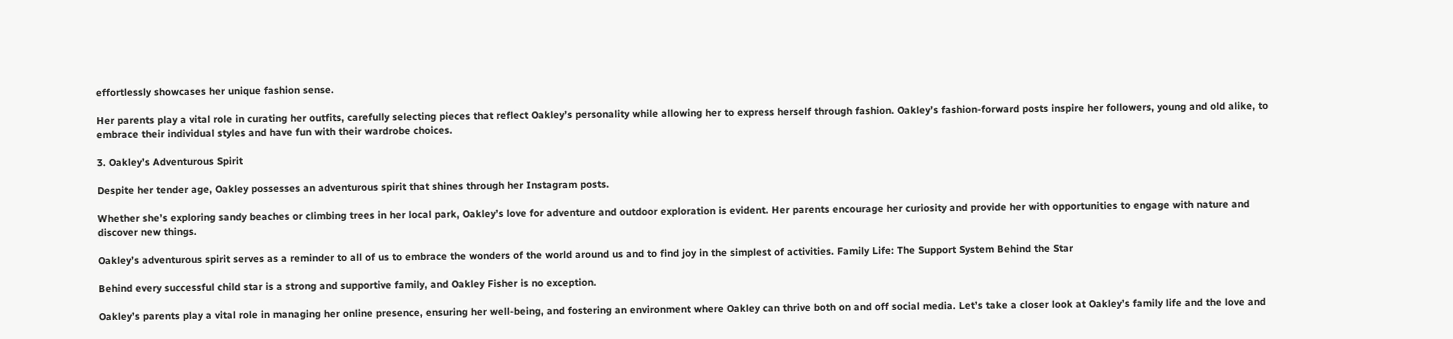effortlessly showcases her unique fashion sense.

Her parents play a vital role in curating her outfits, carefully selecting pieces that reflect Oakley’s personality while allowing her to express herself through fashion. Oakley’s fashion-forward posts inspire her followers, young and old alike, to embrace their individual styles and have fun with their wardrobe choices.

3. Oakley’s Adventurous Spirit

Despite her tender age, Oakley possesses an adventurous spirit that shines through her Instagram posts.

Whether she’s exploring sandy beaches or climbing trees in her local park, Oakley’s love for adventure and outdoor exploration is evident. Her parents encourage her curiosity and provide her with opportunities to engage with nature and discover new things.

Oakley’s adventurous spirit serves as a reminder to all of us to embrace the wonders of the world around us and to find joy in the simplest of activities. Family Life: The Support System Behind the Star

Behind every successful child star is a strong and supportive family, and Oakley Fisher is no exception.

Oakley’s parents play a vital role in managing her online presence, ensuring her well-being, and fostering an environment where Oakley can thrive both on and off social media. Let’s take a closer look at Oakley’s family life and the love and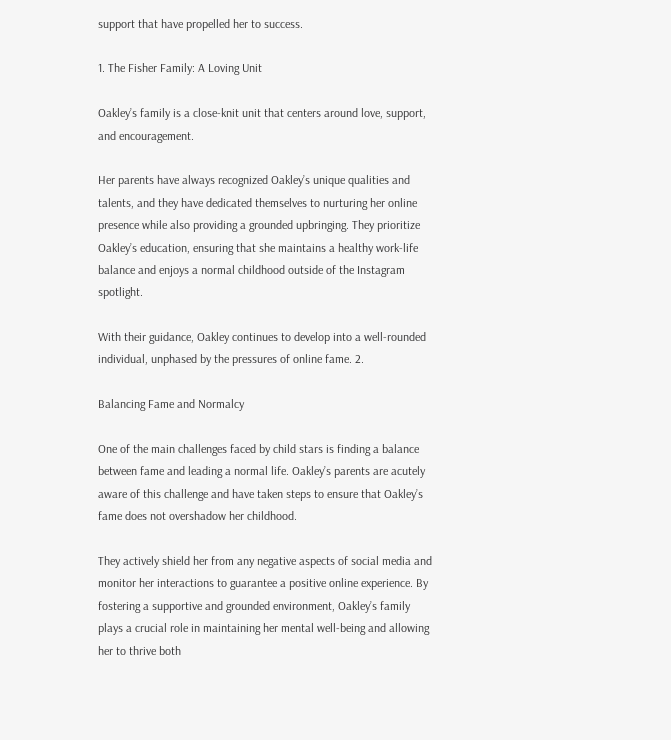support that have propelled her to success.

1. The Fisher Family: A Loving Unit

Oakley’s family is a close-knit unit that centers around love, support, and encouragement.

Her parents have always recognized Oakley’s unique qualities and talents, and they have dedicated themselves to nurturing her online presence while also providing a grounded upbringing. They prioritize Oakley’s education, ensuring that she maintains a healthy work-life balance and enjoys a normal childhood outside of the Instagram spotlight.

With their guidance, Oakley continues to develop into a well-rounded individual, unphased by the pressures of online fame. 2.

Balancing Fame and Normalcy

One of the main challenges faced by child stars is finding a balance between fame and leading a normal life. Oakley’s parents are acutely aware of this challenge and have taken steps to ensure that Oakley’s fame does not overshadow her childhood.

They actively shield her from any negative aspects of social media and monitor her interactions to guarantee a positive online experience. By fostering a supportive and grounded environment, Oakley’s family plays a crucial role in maintaining her mental well-being and allowing her to thrive both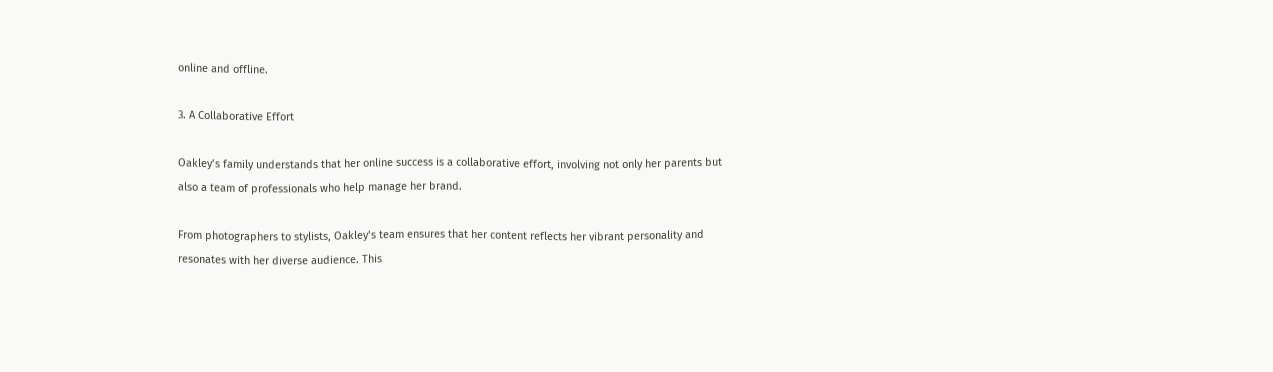online and offline.

3. A Collaborative Effort

Oakley’s family understands that her online success is a collaborative effort, involving not only her parents but also a team of professionals who help manage her brand.

From photographers to stylists, Oakley’s team ensures that her content reflects her vibrant personality and resonates with her diverse audience. This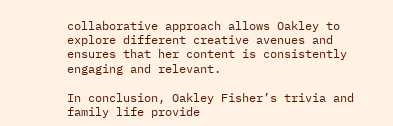collaborative approach allows Oakley to explore different creative avenues and ensures that her content is consistently engaging and relevant.

In conclusion, Oakley Fisher’s trivia and family life provide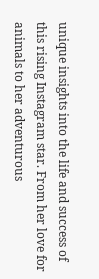unique insights into the life and success of this rising Instagram star. From her love for animals to her adventurous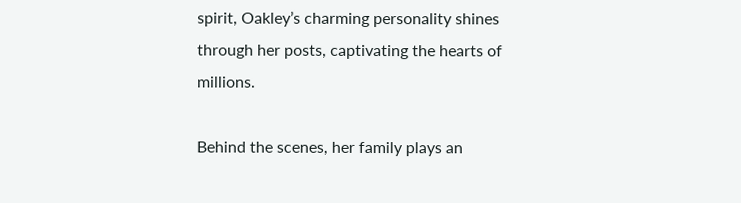spirit, Oakley’s charming personality shines through her posts, captivating the hearts of millions.

Behind the scenes, her family plays an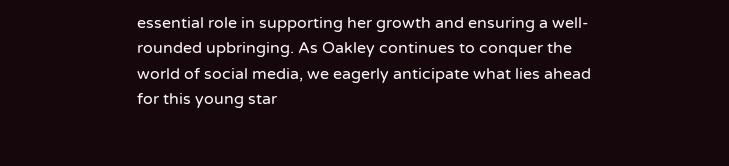essential role in supporting her growth and ensuring a well-rounded upbringing. As Oakley continues to conquer the world of social media, we eagerly anticipate what lies ahead for this young star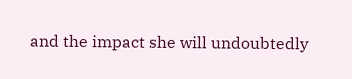and the impact she will undoubtedly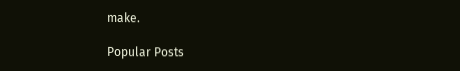make.

Popular Posts